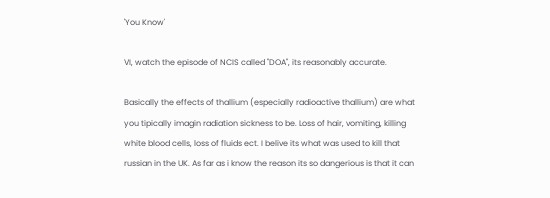'You Know'

VI, watch the episode of NCIS called "DOA", its reasonably accurate.

Basically the effects of thallium (especially radioactive thallium) are what you tipically imagin radiation sickness to be. Loss of hair, vomiting, killing white blood cells, loss of fluids ect. I belive its what was used to kill that russian in the UK. As far as i know the reason its so dangerious is that it can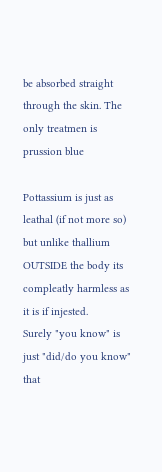be absorbed straight through the skin. The only treatmen is prussion blue

Pottassium is just as leathal (if not more so) but unlike thallium OUTSIDE the body its compleatly harmless as it is if injested.
Surely "you know" is just "did/do you know" that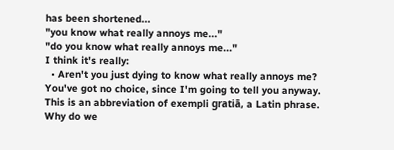has been shortened...
"you know what really annoys me..."
"do you know what really annoys me..."
I think it's really:
  • Aren't you just dying to know what really annoys me? You've got no choice, since I'm going to tell you anyway.
This is an abbreviation of exempli gratiā, a Latin phrase.
Why do we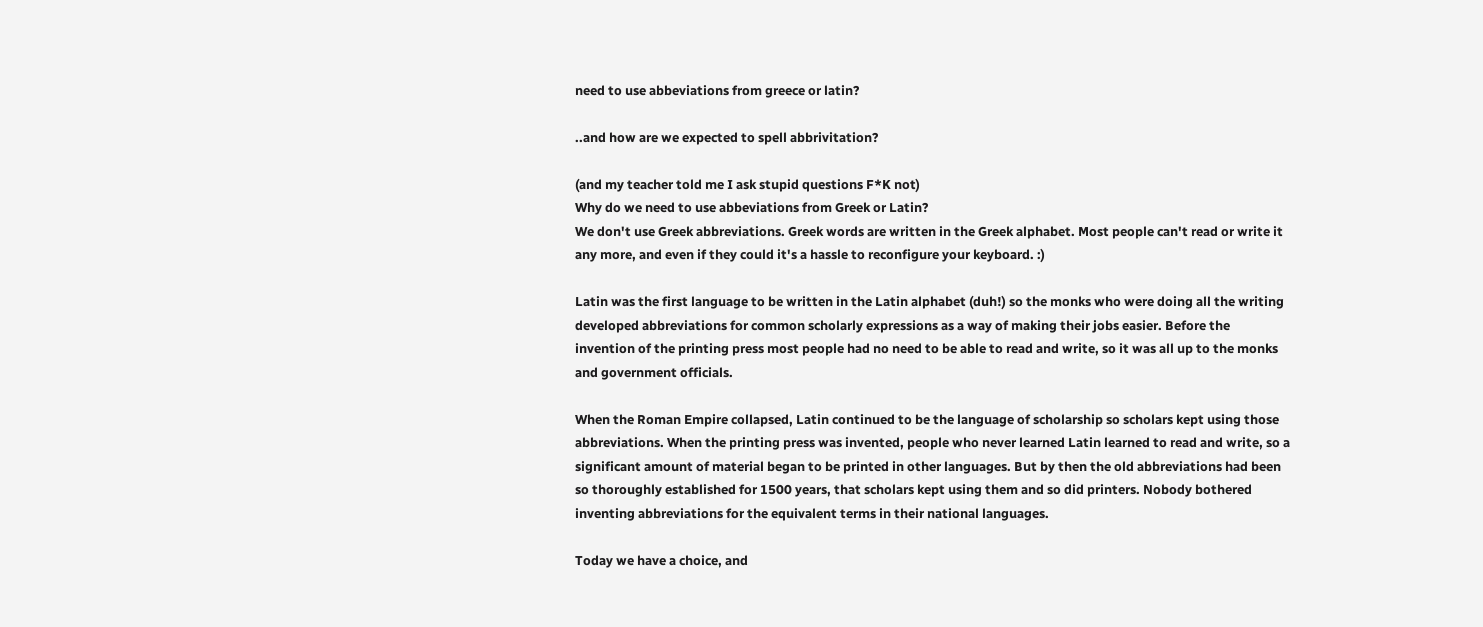need to use abbeviations from greece or latin?

..and how are we expected to spell abbrivitation?

(and my teacher told me I ask stupid questions F*K not)
Why do we need to use abbeviations from Greek or Latin?
We don't use Greek abbreviations. Greek words are written in the Greek alphabet. Most people can't read or write it any more, and even if they could it's a hassle to reconfigure your keyboard. :)

Latin was the first language to be written in the Latin alphabet (duh!) so the monks who were doing all the writing developed abbreviations for common scholarly expressions as a way of making their jobs easier. Before the invention of the printing press most people had no need to be able to read and write, so it was all up to the monks and government officials.

When the Roman Empire collapsed, Latin continued to be the language of scholarship so scholars kept using those abbreviations. When the printing press was invented, people who never learned Latin learned to read and write, so a significant amount of material began to be printed in other languages. But by then the old abbreviations had been so thoroughly established for 1500 years, that scholars kept using them and so did printers. Nobody bothered inventing abbreviations for the equivalent terms in their national languages.

Today we have a choice, and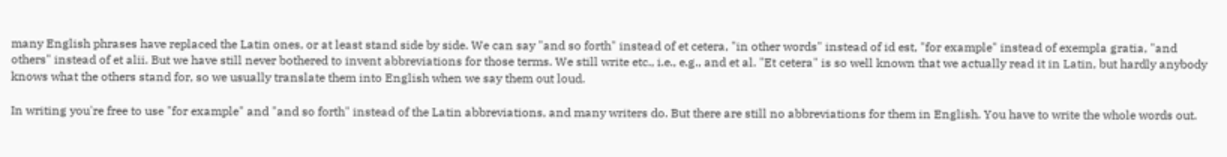many English phrases have replaced the Latin ones, or at least stand side by side. We can say "and so forth" instead of et cetera, "in other words" instead of id est, "for example" instead of exempla gratia, "and others" instead of et alii. But we have still never bothered to invent abbreviations for those terms. We still write etc., i.e., e.g., and et al. "Et cetera" is so well known that we actually read it in Latin, but hardly anybody knows what the others stand for, so we usually translate them into English when we say them out loud.

In writing you're free to use "for example" and "and so forth" instead of the Latin abbreviations, and many writers do. But there are still no abbreviations for them in English. You have to write the whole words out.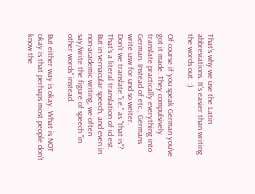That's why we use the Latin abbreviations. It's easier than writing the words out. :)

Of course if you speak German you've got it made. They compulsively translate practically everything into German. Instead of etc., Germans write usw for und so weiter.
Don't we translate "i.e." as "that is"?
That's a literal translation of id est. But in vernacular speech, and even in non-academic writing, we often say/write the figure of speech "in other words" instead.

But either way is okay. What is NOT okay is that perhaps most people don't know the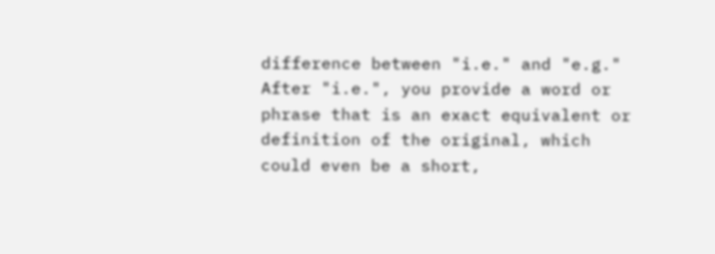difference between "i.e." and "e.g." After "i.e.", you provide a word or phrase that is an exact equivalent or definition of the original, which could even be a short,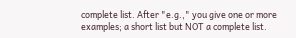complete list. After "e.g.," you give one or more examples; a short list but NOT a complete list.